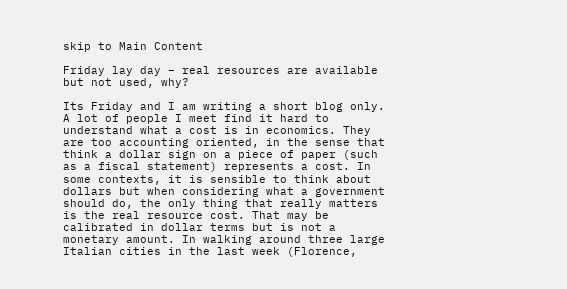skip to Main Content

Friday lay day – real resources are available but not used, why?

Its Friday and I am writing a short blog only. A lot of people I meet find it hard to understand what a cost is in economics. They are too accounting oriented, in the sense that think a dollar sign on a piece of paper (such as a fiscal statement) represents a cost. In some contexts, it is sensible to think about dollars but when considering what a government should do, the only thing that really matters is the real resource cost. That may be calibrated in dollar terms but is not a monetary amount. In walking around three large Italian cities in the last week (Florence,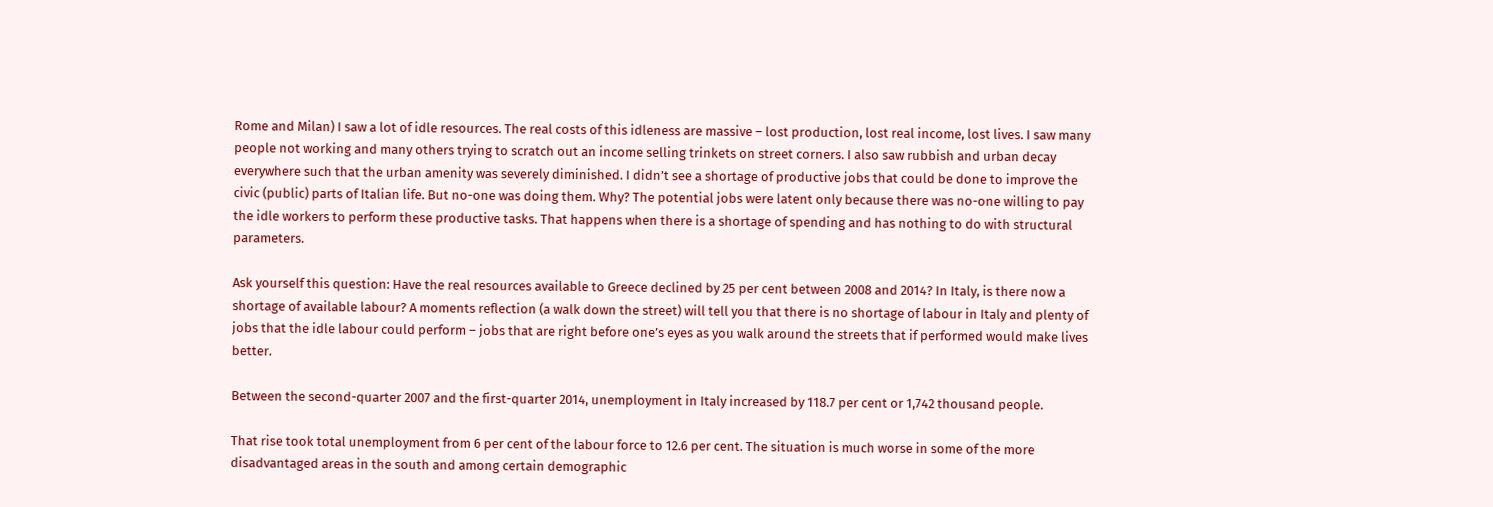Rome and Milan) I saw a lot of idle resources. The real costs of this idleness are massive – lost production, lost real income, lost lives. I saw many people not working and many others trying to scratch out an income selling trinkets on street corners. I also saw rubbish and urban decay everywhere such that the urban amenity was severely diminished. I didn’t see a shortage of productive jobs that could be done to improve the civic (public) parts of Italian life. But no-one was doing them. Why? The potential jobs were latent only because there was no-one willing to pay the idle workers to perform these productive tasks. That happens when there is a shortage of spending and has nothing to do with structural parameters.

Ask yourself this question: Have the real resources available to Greece declined by 25 per cent between 2008 and 2014? In Italy, is there now a shortage of available labour? A moments reflection (a walk down the street) will tell you that there is no shortage of labour in Italy and plenty of jobs that the idle labour could perform – jobs that are right before one’s eyes as you walk around the streets that if performed would make lives better.

Between the second-quarter 2007 and the first-quarter 2014, unemployment in Italy increased by 118.7 per cent or 1,742 thousand people.

That rise took total unemployment from 6 per cent of the labour force to 12.6 per cent. The situation is much worse in some of the more disadvantaged areas in the south and among certain demographic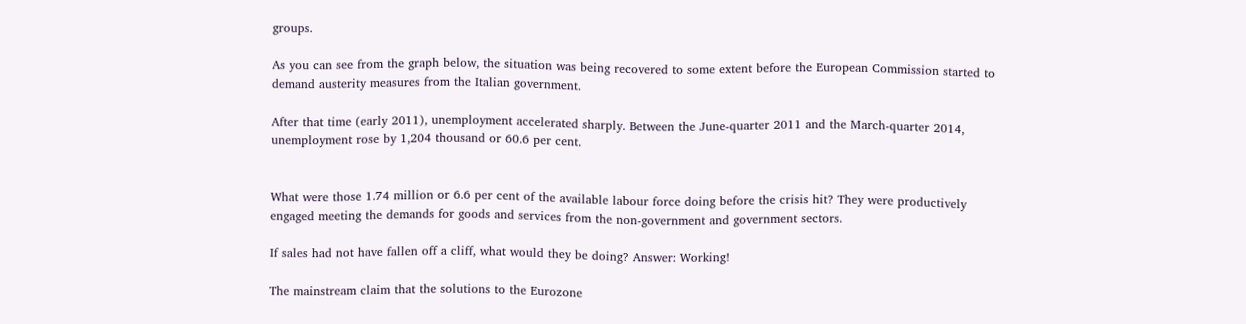groups.

As you can see from the graph below, the situation was being recovered to some extent before the European Commission started to demand austerity measures from the Italian government.

After that time (early 2011), unemployment accelerated sharply. Between the June-quarter 2011 and the March-quarter 2014, unemployment rose by 1,204 thousand or 60.6 per cent.


What were those 1.74 million or 6.6 per cent of the available labour force doing before the crisis hit? They were productively engaged meeting the demands for goods and services from the non-government and government sectors.

If sales had not have fallen off a cliff, what would they be doing? Answer: Working!

The mainstream claim that the solutions to the Eurozone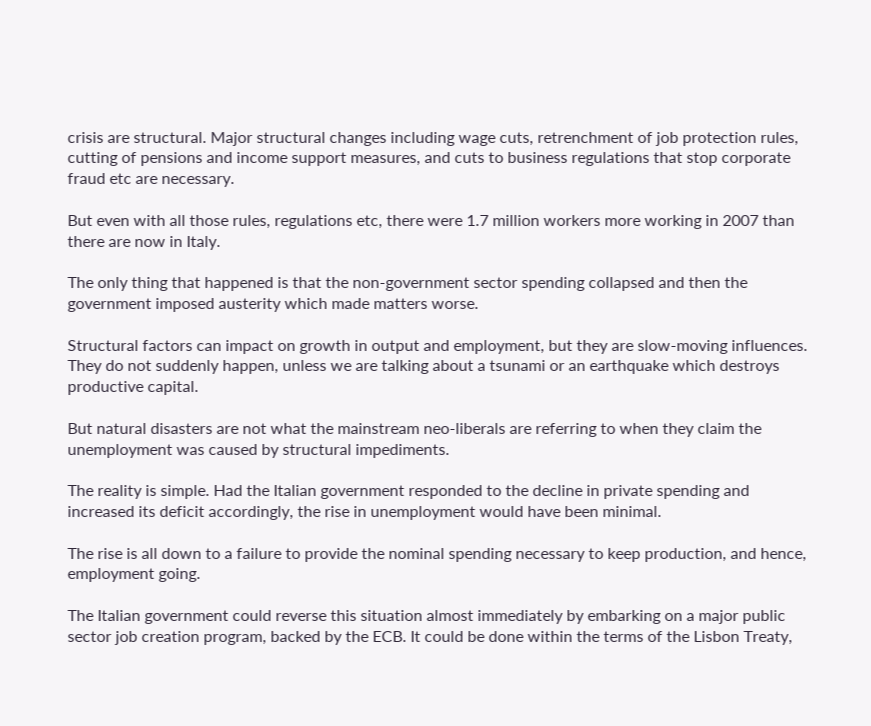crisis are structural. Major structural changes including wage cuts, retrenchment of job protection rules, cutting of pensions and income support measures, and cuts to business regulations that stop corporate fraud etc are necessary.

But even with all those rules, regulations etc, there were 1.7 million workers more working in 2007 than there are now in Italy.

The only thing that happened is that the non-government sector spending collapsed and then the government imposed austerity which made matters worse.

Structural factors can impact on growth in output and employment, but they are slow-moving influences. They do not suddenly happen, unless we are talking about a tsunami or an earthquake which destroys productive capital.

But natural disasters are not what the mainstream neo-liberals are referring to when they claim the unemployment was caused by structural impediments.

The reality is simple. Had the Italian government responded to the decline in private spending and increased its deficit accordingly, the rise in unemployment would have been minimal.

The rise is all down to a failure to provide the nominal spending necessary to keep production, and hence, employment going.

The Italian government could reverse this situation almost immediately by embarking on a major public sector job creation program, backed by the ECB. It could be done within the terms of the Lisbon Treaty,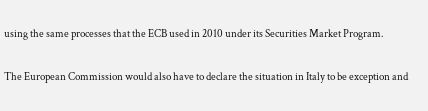using the same processes that the ECB used in 2010 under its Securities Market Program.

The European Commission would also have to declare the situation in Italy to be exception and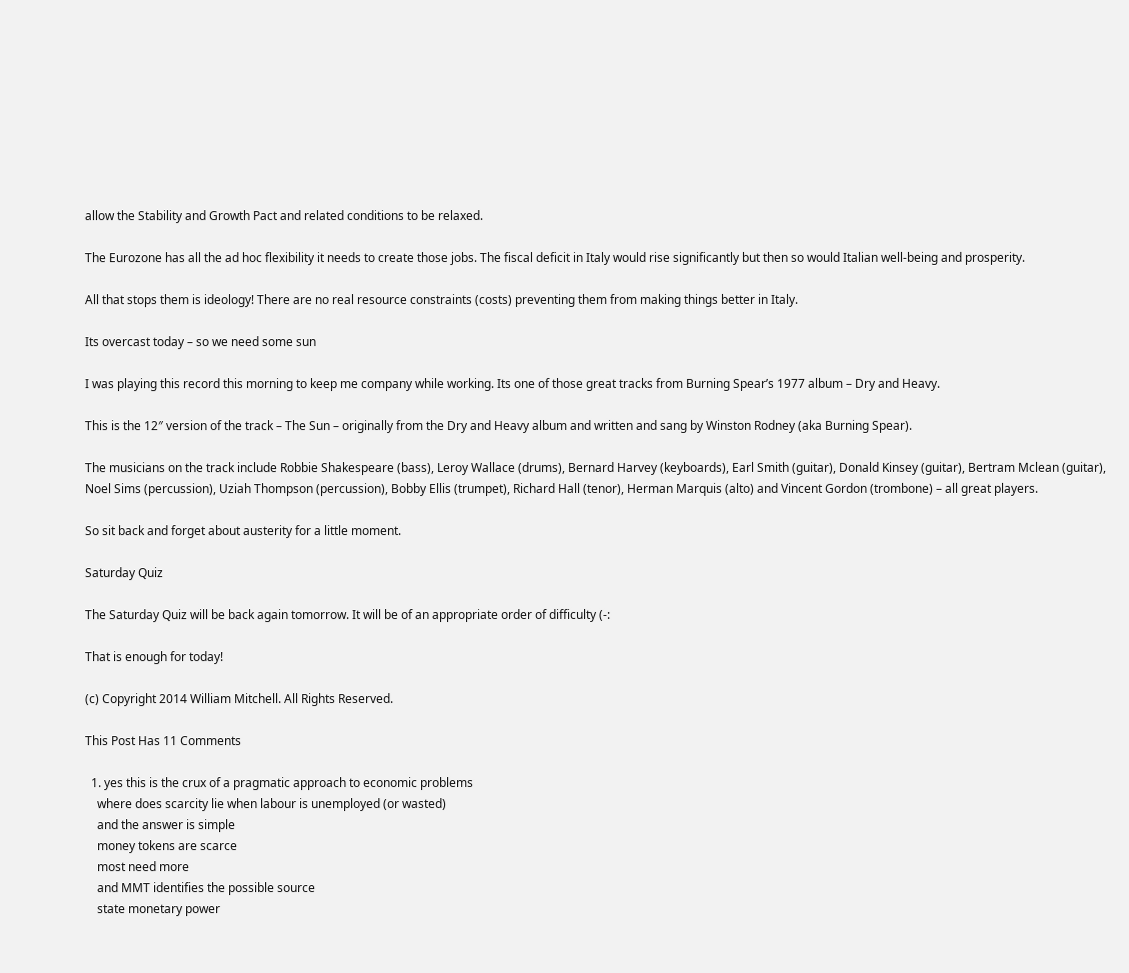allow the Stability and Growth Pact and related conditions to be relaxed.

The Eurozone has all the ad hoc flexibility it needs to create those jobs. The fiscal deficit in Italy would rise significantly but then so would Italian well-being and prosperity.

All that stops them is ideology! There are no real resource constraints (costs) preventing them from making things better in Italy.

Its overcast today – so we need some sun

I was playing this record this morning to keep me company while working. Its one of those great tracks from Burning Spear’s 1977 album – Dry and Heavy.

This is the 12″ version of the track – The Sun – originally from the Dry and Heavy album and written and sang by Winston Rodney (aka Burning Spear).

The musicians on the track include Robbie Shakespeare (bass), Leroy Wallace (drums), Bernard Harvey (keyboards), Earl Smith (guitar), Donald Kinsey (guitar), Bertram Mclean (guitar), Noel Sims (percussion), Uziah Thompson (percussion), Bobby Ellis (trumpet), Richard Hall (tenor), Herman Marquis (alto) and Vincent Gordon (trombone) – all great players.

So sit back and forget about austerity for a little moment.

Saturday Quiz

The Saturday Quiz will be back again tomorrow. It will be of an appropriate order of difficulty (-:

That is enough for today!

(c) Copyright 2014 William Mitchell. All Rights Reserved.

This Post Has 11 Comments

  1. yes this is the crux of a pragmatic approach to economic problems
    where does scarcity lie when labour is unemployed (or wasted)
    and the answer is simple
    money tokens are scarce
    most need more
    and MMT identifies the possible source
    state monetary power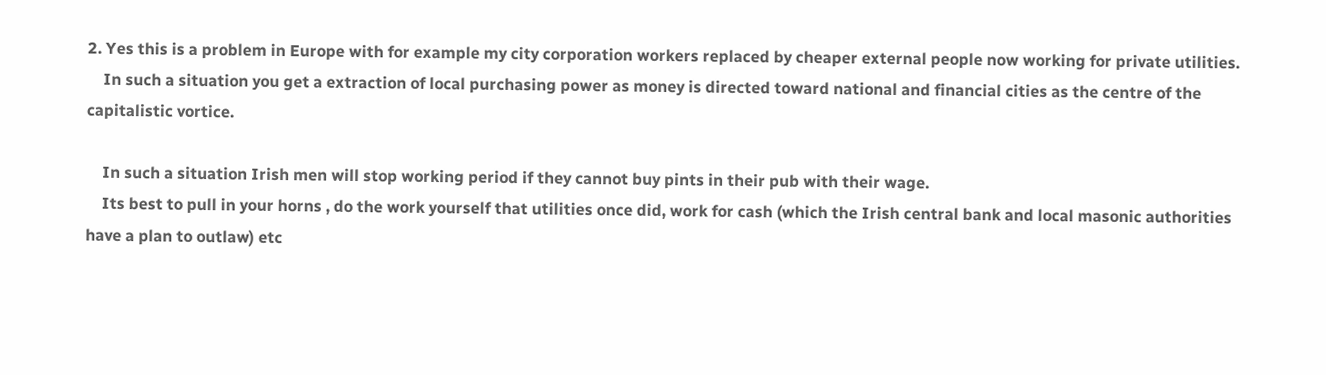2. Yes this is a problem in Europe with for example my city corporation workers replaced by cheaper external people now working for private utilities.
    In such a situation you get a extraction of local purchasing power as money is directed toward national and financial cities as the centre of the capitalistic vortice.

    In such a situation Irish men will stop working period if they cannot buy pints in their pub with their wage.
    Its best to pull in your horns , do the work yourself that utilities once did, work for cash (which the Irish central bank and local masonic authorities have a plan to outlaw) etc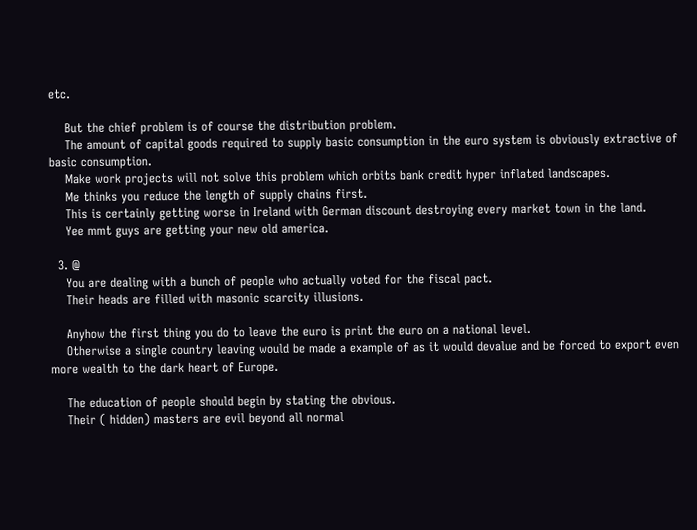etc.

    But the chief problem is of course the distribution problem.
    The amount of capital goods required to supply basic consumption in the euro system is obviously extractive of basic consumption.
    Make work projects will not solve this problem which orbits bank credit hyper inflated landscapes.
    Me thinks you reduce the length of supply chains first.
    This is certainly getting worse in Ireland with German discount destroying every market town in the land.
    Yee mmt guys are getting your new old america.

  3. @
    You are dealing with a bunch of people who actually voted for the fiscal pact.
    Their heads are filled with masonic scarcity illusions.

    Anyhow the first thing you do to leave the euro is print the euro on a national level.
    Otherwise a single country leaving would be made a example of as it would devalue and be forced to export even more wealth to the dark heart of Europe.

    The education of people should begin by stating the obvious.
    Their ( hidden) masters are evil beyond all normal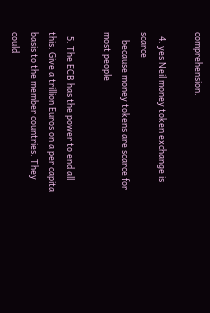comprehension.

  4. yes Neil money token exchange is scarce
    because money tokens are scarce for most people

  5. The ECB has the power to end all this. Give a trillion Euros on a per capita basis to the member countries. They could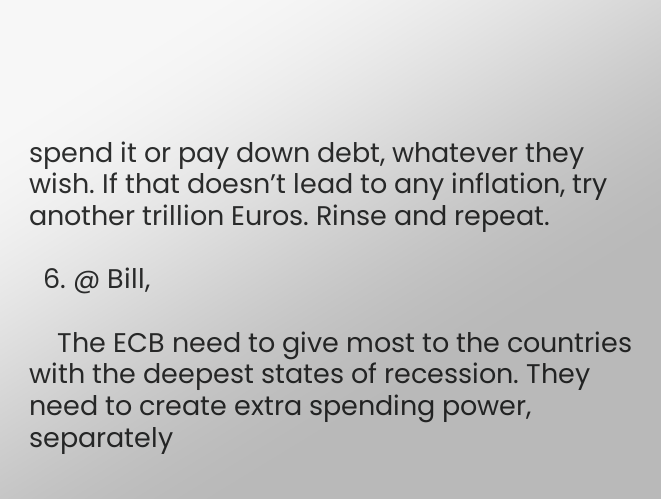spend it or pay down debt, whatever they wish. If that doesn’t lead to any inflation, try another trillion Euros. Rinse and repeat.

  6. @ Bill,

    The ECB need to give most to the countries with the deepest states of recession. They need to create extra spending power, separately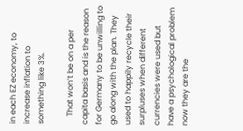in each EZ economy, to increase inflation to something like 3%.

    That won’t be on a per capita basis and is the reason for Germany to be unwilling to go along with the plan. They used to happily recycle their surpluses when different currencies were used but have a psychological problem now they are the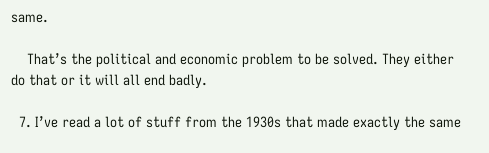same.

    That’s the political and economic problem to be solved. They either do that or it will all end badly.

  7. I’ve read a lot of stuff from the 1930s that made exactly the same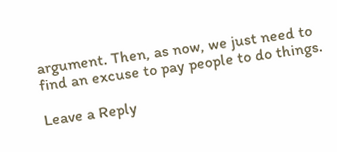argument. Then, as now, we just need to find an excuse to pay people to do things.

Leave a Reply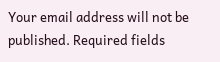Your email address will not be published. Required fields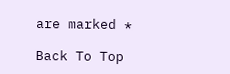are marked *

Back To Top